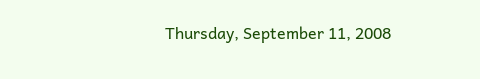Thursday, September 11, 2008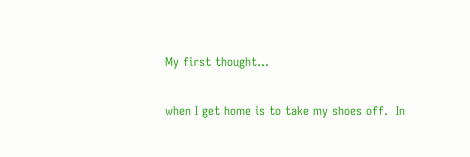My first thought...

when I get home is to take my shoes off.  In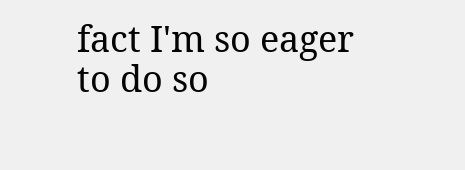fact I'm so eager to do so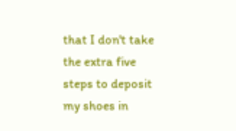that I don't take the extra five steps to deposit my shoes in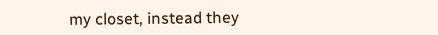my closet, instead they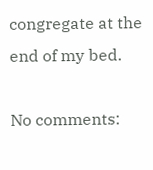congregate at the end of my bed.

No comments: